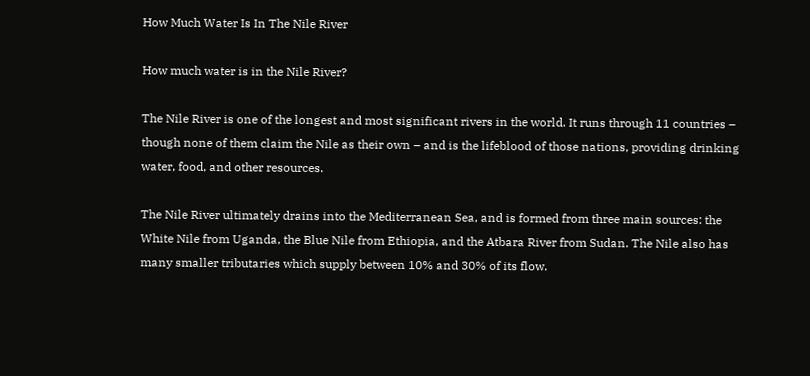How Much Water Is In The Nile River

How much water is in the Nile River?

The Nile River is one of the longest and most significant rivers in the world. It runs through 11 countries – though none of them claim the Nile as their own – and is the lifeblood of those nations, providing drinking water, food, and other resources.

The Nile River ultimately drains into the Mediterranean Sea, and is formed from three main sources: the White Nile from Uganda, the Blue Nile from Ethiopia, and the Atbara River from Sudan. The Nile also has many smaller tributaries which supply between 10% and 30% of its flow.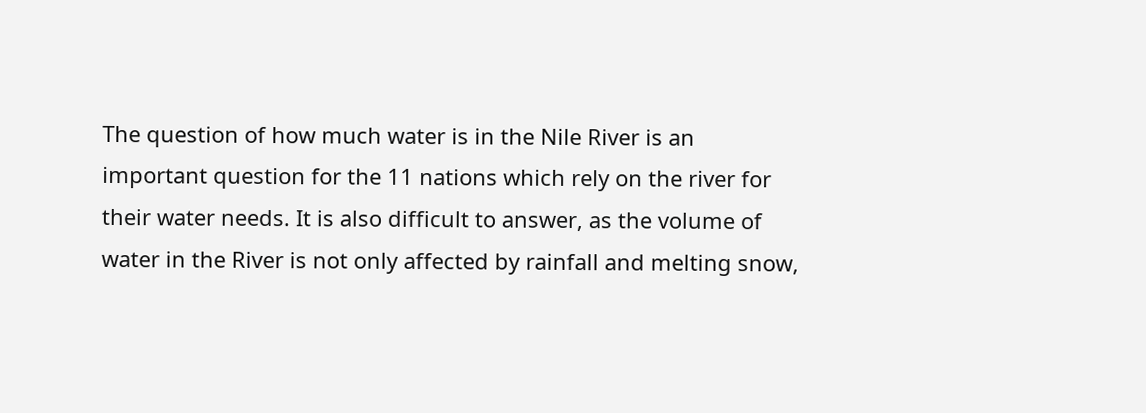The question of how much water is in the Nile River is an important question for the 11 nations which rely on the river for their water needs. It is also difficult to answer, as the volume of water in the River is not only affected by rainfall and melting snow,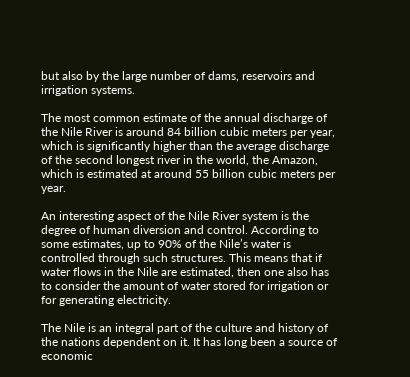but also by the large number of dams, reservoirs and irrigation systems.

The most common estimate of the annual discharge of the Nile River is around 84 billion cubic meters per year, which is significantly higher than the average discharge of the second longest river in the world, the Amazon, which is estimated at around 55 billion cubic meters per year.

An interesting aspect of the Nile River system is the degree of human diversion and control. According to some estimates, up to 90% of the Nile’s water is controlled through such structures. This means that if water flows in the Nile are estimated, then one also has to consider the amount of water stored for irrigation or for generating electricity.

The Nile is an integral part of the culture and history of the nations dependent on it. It has long been a source of economic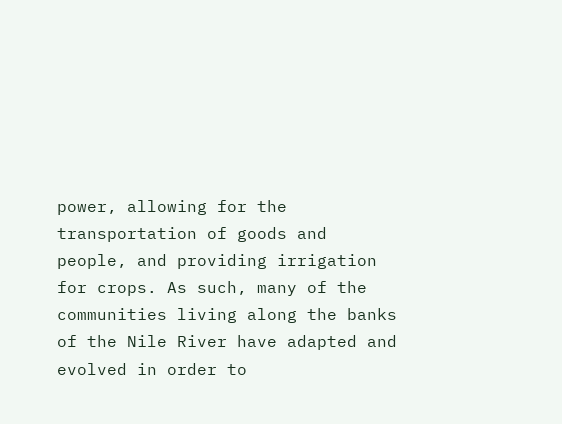power, allowing for the transportation of goods and people, and providing irrigation for crops. As such, many of the communities living along the banks of the Nile River have adapted and evolved in order to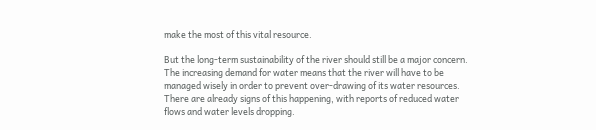make the most of this vital resource.

But the long-term sustainability of the river should still be a major concern. The increasing demand for water means that the river will have to be managed wisely in order to prevent over-drawing of its water resources. There are already signs of this happening, with reports of reduced water flows and water levels dropping.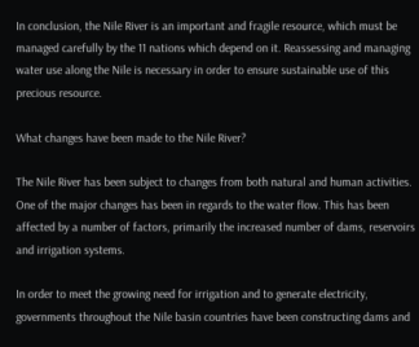In conclusion, the Nile River is an important and fragile resource, which must be managed carefully by the 11 nations which depend on it. Reassessing and managing water use along the Nile is necessary in order to ensure sustainable use of this precious resource.

What changes have been made to the Nile River?

The Nile River has been subject to changes from both natural and human activities. One of the major changes has been in regards to the water flow. This has been affected by a number of factors, primarily the increased number of dams, reservoirs and irrigation systems.

In order to meet the growing need for irrigation and to generate electricity, governments throughout the Nile basin countries have been constructing dams and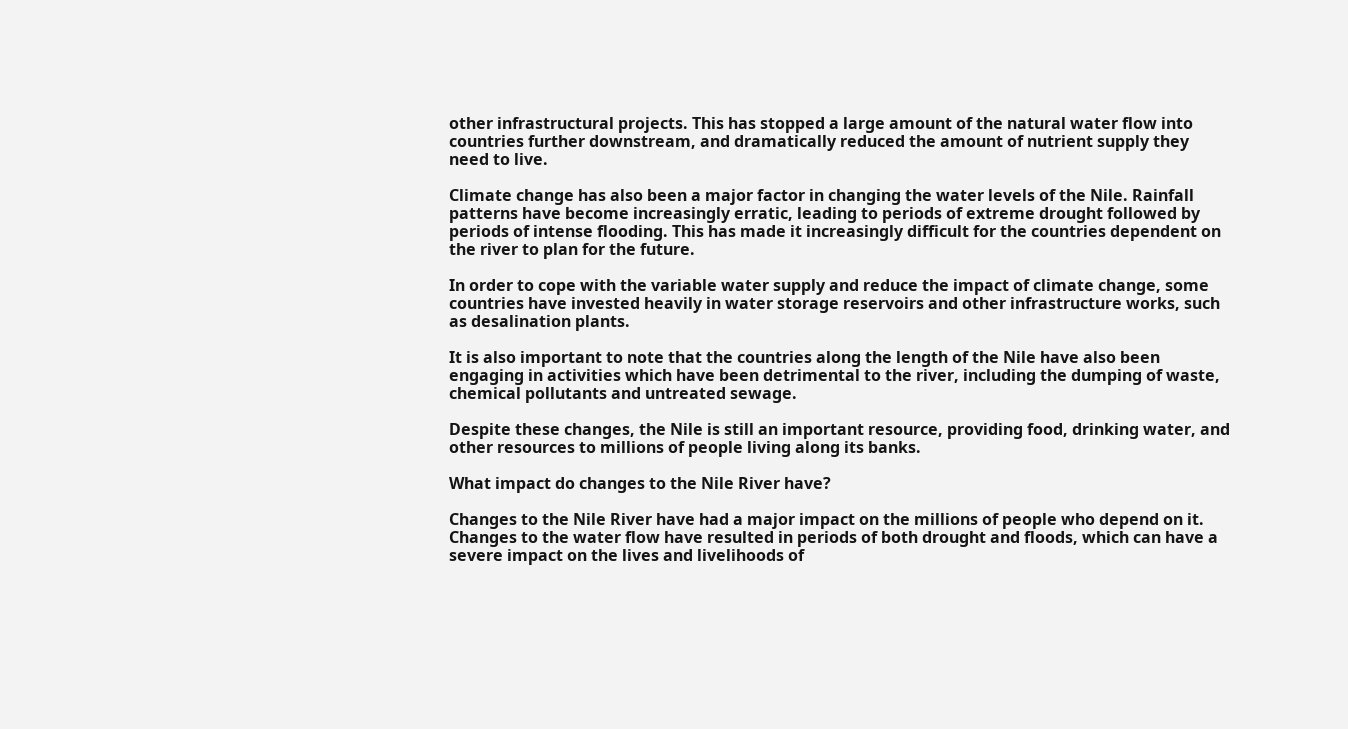other infrastructural projects. This has stopped a large amount of the natural water flow into countries further downstream, and dramatically reduced the amount of nutrient supply they need to live.

Climate change has also been a major factor in changing the water levels of the Nile. Rainfall patterns have become increasingly erratic, leading to periods of extreme drought followed by periods of intense flooding. This has made it increasingly difficult for the countries dependent on the river to plan for the future.

In order to cope with the variable water supply and reduce the impact of climate change, some countries have invested heavily in water storage reservoirs and other infrastructure works, such as desalination plants.

It is also important to note that the countries along the length of the Nile have also been engaging in activities which have been detrimental to the river, including the dumping of waste, chemical pollutants and untreated sewage.

Despite these changes, the Nile is still an important resource, providing food, drinking water, and other resources to millions of people living along its banks.

What impact do changes to the Nile River have?

Changes to the Nile River have had a major impact on the millions of people who depend on it. Changes to the water flow have resulted in periods of both drought and floods, which can have a severe impact on the lives and livelihoods of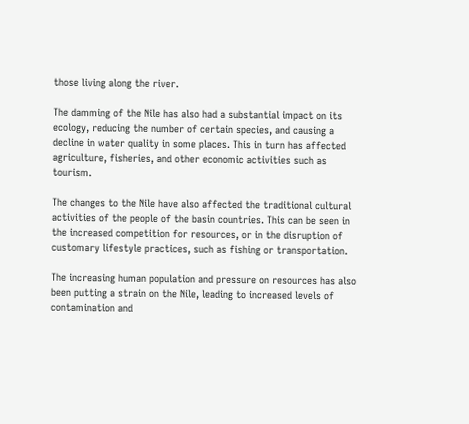those living along the river.

The damming of the Nile has also had a substantial impact on its ecology, reducing the number of certain species, and causing a decline in water quality in some places. This in turn has affected agriculture, fisheries, and other economic activities such as tourism.

The changes to the Nile have also affected the traditional cultural activities of the people of the basin countries. This can be seen in the increased competition for resources, or in the disruption of customary lifestyle practices, such as fishing or transportation.

The increasing human population and pressure on resources has also been putting a strain on the Nile, leading to increased levels of contamination and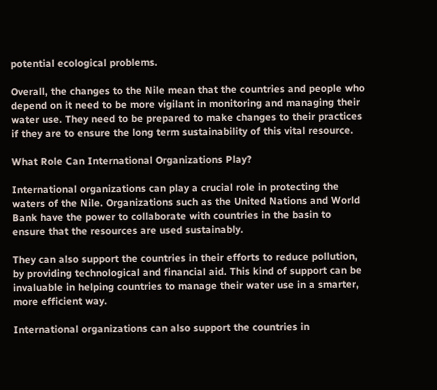potential ecological problems.

Overall, the changes to the Nile mean that the countries and people who depend on it need to be more vigilant in monitoring and managing their water use. They need to be prepared to make changes to their practices if they are to ensure the long term sustainability of this vital resource.

What Role Can International Organizations Play?

International organizations can play a crucial role in protecting the waters of the Nile. Organizations such as the United Nations and World Bank have the power to collaborate with countries in the basin to ensure that the resources are used sustainably.

They can also support the countries in their efforts to reduce pollution, by providing technological and financial aid. This kind of support can be invaluable in helping countries to manage their water use in a smarter, more efficient way.

International organizations can also support the countries in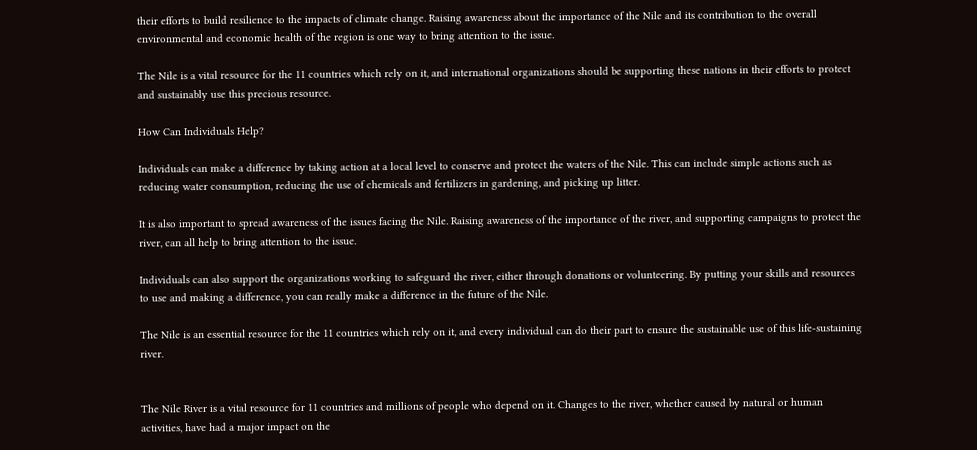their efforts to build resilience to the impacts of climate change. Raising awareness about the importance of the Nile and its contribution to the overall environmental and economic health of the region is one way to bring attention to the issue.

The Nile is a vital resource for the 11 countries which rely on it, and international organizations should be supporting these nations in their efforts to protect and sustainably use this precious resource.

How Can Individuals Help?

Individuals can make a difference by taking action at a local level to conserve and protect the waters of the Nile. This can include simple actions such as reducing water consumption, reducing the use of chemicals and fertilizers in gardening, and picking up litter.

It is also important to spread awareness of the issues facing the Nile. Raising awareness of the importance of the river, and supporting campaigns to protect the river, can all help to bring attention to the issue.

Individuals can also support the organizations working to safeguard the river, either through donations or volunteering. By putting your skills and resources to use and making a difference, you can really make a difference in the future of the Nile.

The Nile is an essential resource for the 11 countries which rely on it, and every individual can do their part to ensure the sustainable use of this life-sustaining river.


The Nile River is a vital resource for 11 countries and millions of people who depend on it. Changes to the river, whether caused by natural or human activities, have had a major impact on the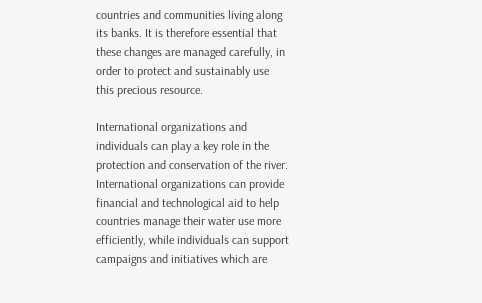countries and communities living along its banks. It is therefore essential that these changes are managed carefully, in order to protect and sustainably use this precious resource.

International organizations and individuals can play a key role in the protection and conservation of the river. International organizations can provide financial and technological aid to help countries manage their water use more efficiently, while individuals can support campaigns and initiatives which are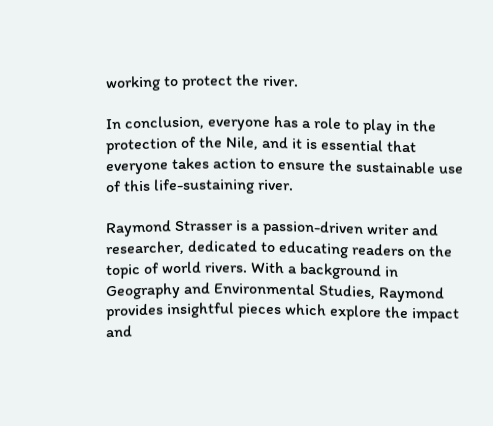working to protect the river.

In conclusion, everyone has a role to play in the protection of the Nile, and it is essential that everyone takes action to ensure the sustainable use of this life-sustaining river.

Raymond Strasser is a passion-driven writer and researcher, dedicated to educating readers on the topic of world rivers. With a background in Geography and Environmental Studies, Raymond provides insightful pieces which explore the impact and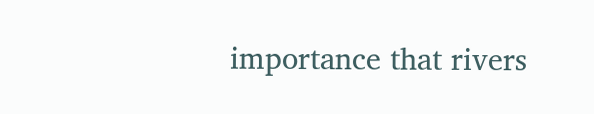importance that rivers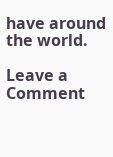have around the world.

Leave a Comment